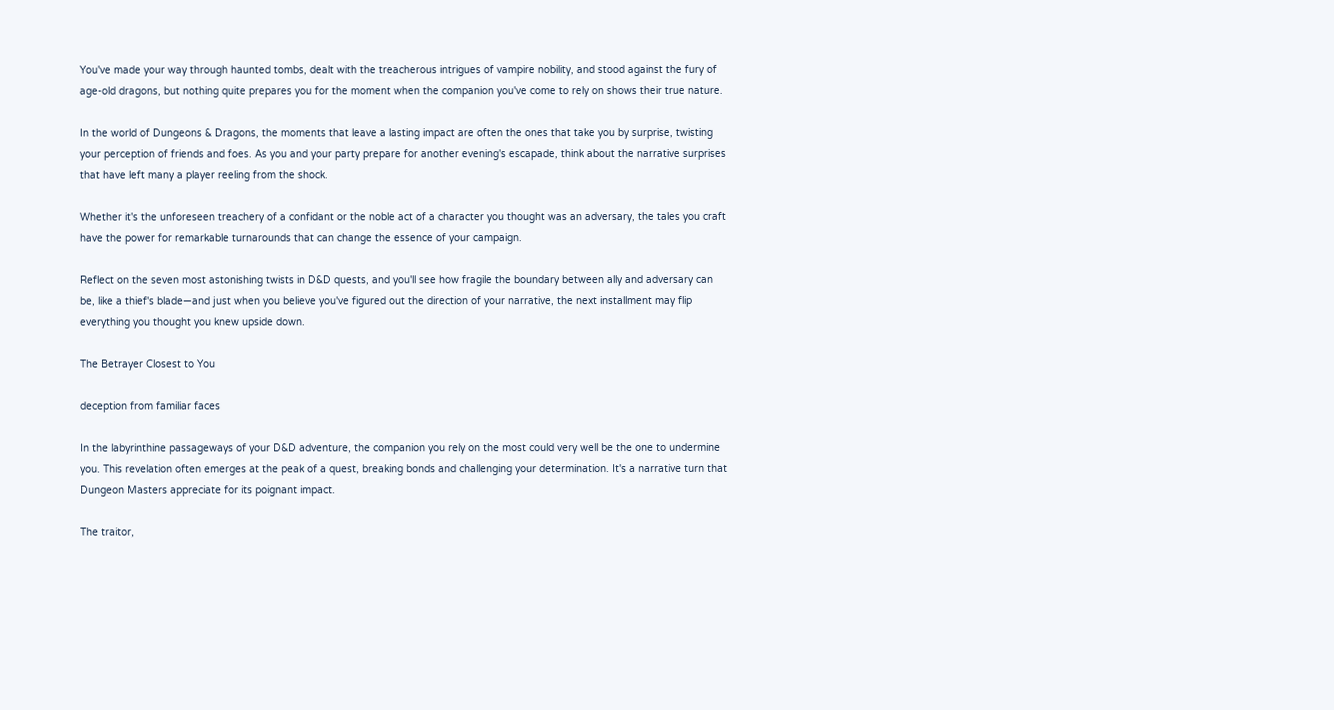You've made your way through haunted tombs, dealt with the treacherous intrigues of vampire nobility, and stood against the fury of age-old dragons, but nothing quite prepares you for the moment when the companion you've come to rely on shows their true nature.

In the world of Dungeons & Dragons, the moments that leave a lasting impact are often the ones that take you by surprise, twisting your perception of friends and foes. As you and your party prepare for another evening's escapade, think about the narrative surprises that have left many a player reeling from the shock.

Whether it's the unforeseen treachery of a confidant or the noble act of a character you thought was an adversary, the tales you craft have the power for remarkable turnarounds that can change the essence of your campaign.

Reflect on the seven most astonishing twists in D&D quests, and you'll see how fragile the boundary between ally and adversary can be, like a thief's blade—and just when you believe you've figured out the direction of your narrative, the next installment may flip everything you thought you knew upside down.

The Betrayer Closest to You

deception from familiar faces

In the labyrinthine passageways of your D&D adventure, the companion you rely on the most could very well be the one to undermine you. This revelation often emerges at the peak of a quest, breaking bonds and challenging your determination. It's a narrative turn that Dungeon Masters appreciate for its poignant impact.

The traitor,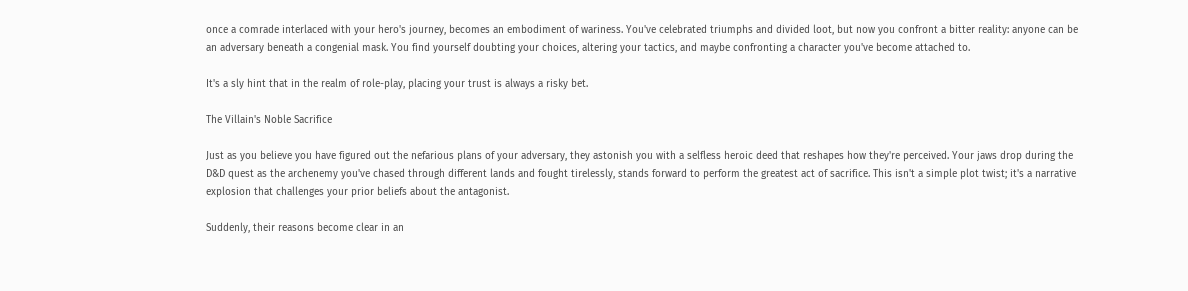once a comrade interlaced with your hero's journey, becomes an embodiment of wariness. You've celebrated triumphs and divided loot, but now you confront a bitter reality: anyone can be an adversary beneath a congenial mask. You find yourself doubting your choices, altering your tactics, and maybe confronting a character you've become attached to.

It's a sly hint that in the realm of role-play, placing your trust is always a risky bet.

The Villain's Noble Sacrifice

Just as you believe you have figured out the nefarious plans of your adversary, they astonish you with a selfless heroic deed that reshapes how they're perceived. Your jaws drop during the D&D quest as the archenemy you've chased through different lands and fought tirelessly, stands forward to perform the greatest act of sacrifice. This isn't a simple plot twist; it's a narrative explosion that challenges your prior beliefs about the antagonist.

Suddenly, their reasons become clear in an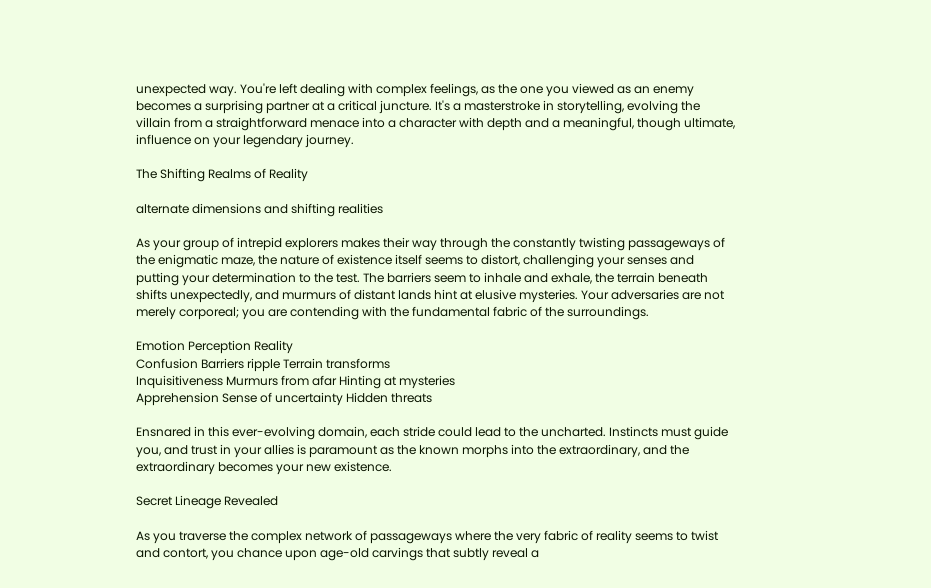unexpected way. You're left dealing with complex feelings, as the one you viewed as an enemy becomes a surprising partner at a critical juncture. It's a masterstroke in storytelling, evolving the villain from a straightforward menace into a character with depth and a meaningful, though ultimate, influence on your legendary journey.

The Shifting Realms of Reality

alternate dimensions and shifting realities

As your group of intrepid explorers makes their way through the constantly twisting passageways of the enigmatic maze, the nature of existence itself seems to distort, challenging your senses and putting your determination to the test. The barriers seem to inhale and exhale, the terrain beneath shifts unexpectedly, and murmurs of distant lands hint at elusive mysteries. Your adversaries are not merely corporeal; you are contending with the fundamental fabric of the surroundings.

Emotion Perception Reality
Confusion Barriers ripple Terrain transforms
Inquisitiveness Murmurs from afar Hinting at mysteries
Apprehension Sense of uncertainty Hidden threats

Ensnared in this ever-evolving domain, each stride could lead to the uncharted. Instincts must guide you, and trust in your allies is paramount as the known morphs into the extraordinary, and the extraordinary becomes your new existence.

Secret Lineage Revealed

As you traverse the complex network of passageways where the very fabric of reality seems to twist and contort, you chance upon age-old carvings that subtly reveal a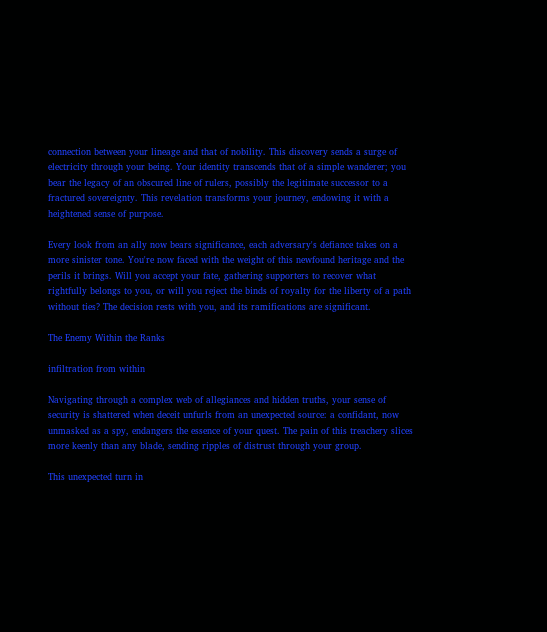connection between your lineage and that of nobility. This discovery sends a surge of electricity through your being. Your identity transcends that of a simple wanderer; you bear the legacy of an obscured line of rulers, possibly the legitimate successor to a fractured sovereignty. This revelation transforms your journey, endowing it with a heightened sense of purpose.

Every look from an ally now bears significance, each adversary's defiance takes on a more sinister tone. You're now faced with the weight of this newfound heritage and the perils it brings. Will you accept your fate, gathering supporters to recover what rightfully belongs to you, or will you reject the binds of royalty for the liberty of a path without ties? The decision rests with you, and its ramifications are significant.

The Enemy Within the Ranks

infiltration from within

Navigating through a complex web of allegiances and hidden truths, your sense of security is shattered when deceit unfurls from an unexpected source: a confidant, now unmasked as a spy, endangers the essence of your quest. The pain of this treachery slices more keenly than any blade, sending ripples of distrust through your group.

This unexpected turn in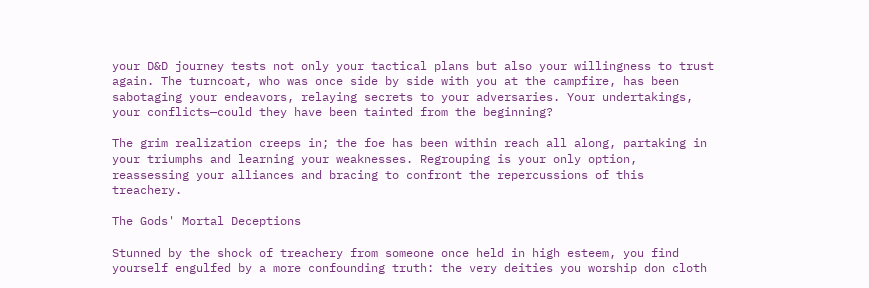your D&D journey tests not only your tactical plans but also your willingness to trust again. The turncoat, who was once side by side with you at the campfire, has been sabotaging your endeavors, relaying secrets to your adversaries. Your undertakings, your conflicts—could they have been tainted from the beginning?

The grim realization creeps in; the foe has been within reach all along, partaking in your triumphs and learning your weaknesses. Regrouping is your only option, reassessing your alliances and bracing to confront the repercussions of this treachery.

The Gods' Mortal Deceptions

Stunned by the shock of treachery from someone once held in high esteem, you find yourself engulfed by a more confounding truth: the very deities you worship don cloth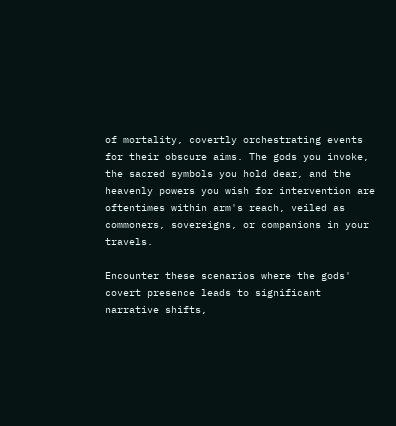of mortality, covertly orchestrating events for their obscure aims. The gods you invoke, the sacred symbols you hold dear, and the heavenly powers you wish for intervention are oftentimes within arm's reach, veiled as commoners, sovereigns, or companions in your travels.

Encounter these scenarios where the gods' covert presence leads to significant narrative shifts,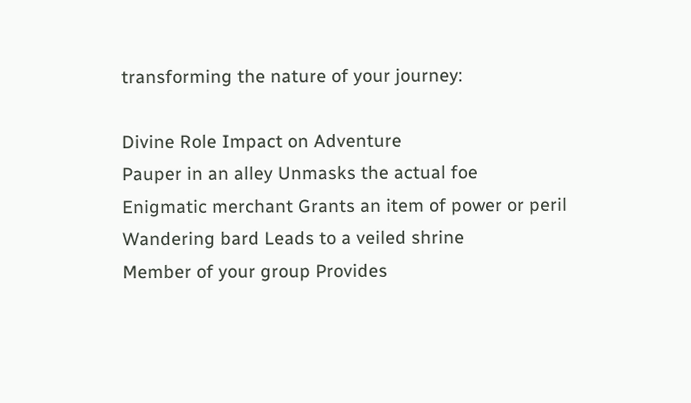transforming the nature of your journey:

Divine Role Impact on Adventure
Pauper in an alley Unmasks the actual foe
Enigmatic merchant Grants an item of power or peril
Wandering bard Leads to a veiled shrine
Member of your group Provides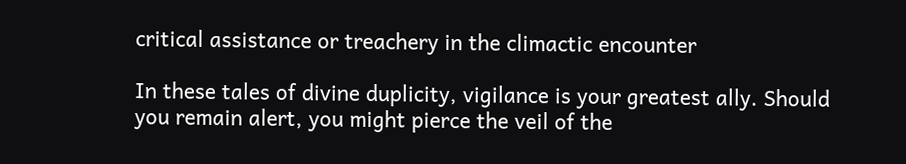critical assistance or treachery in the climactic encounter

In these tales of divine duplicity, vigilance is your greatest ally. Should you remain alert, you might pierce the veil of the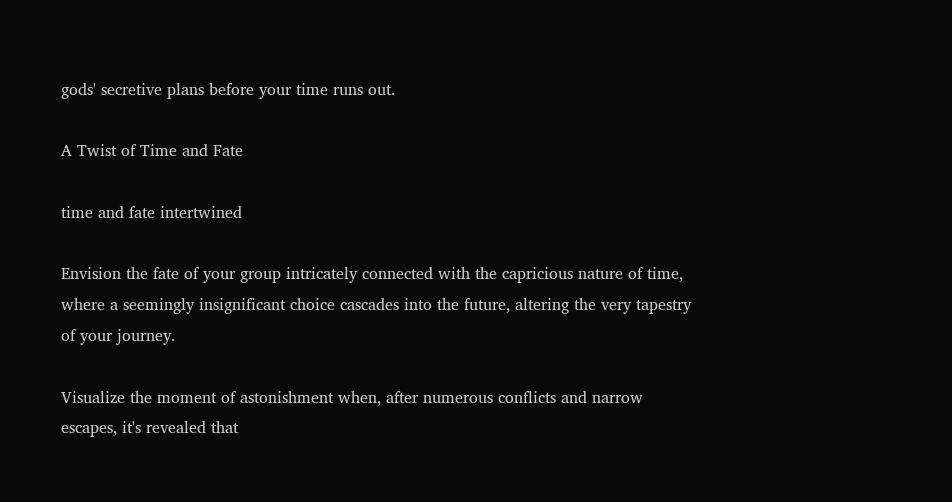gods' secretive plans before your time runs out.

A Twist of Time and Fate

time and fate intertwined

Envision the fate of your group intricately connected with the capricious nature of time, where a seemingly insignificant choice cascades into the future, altering the very tapestry of your journey.

Visualize the moment of astonishment when, after numerous conflicts and narrow escapes, it's revealed that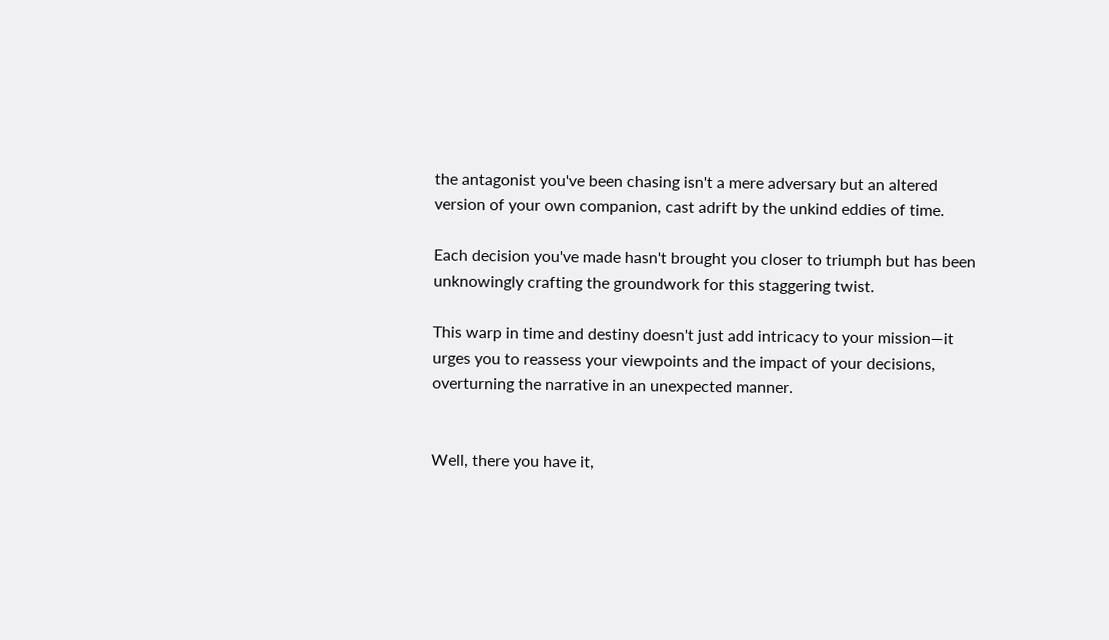the antagonist you've been chasing isn't a mere adversary but an altered version of your own companion, cast adrift by the unkind eddies of time.

Each decision you've made hasn't brought you closer to triumph but has been unknowingly crafting the groundwork for this staggering twist.

This warp in time and destiny doesn't just add intricacy to your mission—it urges you to reassess your viewpoints and the impact of your decisions, overturning the narrative in an unexpected manner.


Well, there you have it,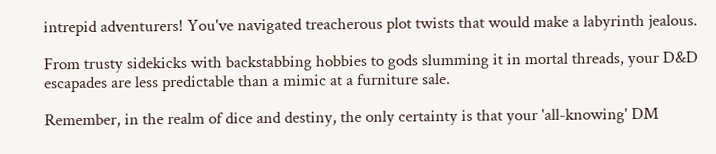intrepid adventurers! You've navigated treacherous plot twists that would make a labyrinth jealous.

From trusty sidekicks with backstabbing hobbies to gods slumming it in mortal threads, your D&D escapades are less predictable than a mimic at a furniture sale.

Remember, in the realm of dice and destiny, the only certainty is that your 'all-knowing' DM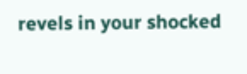revels in your shocked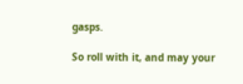gasps.

So roll with it, and may your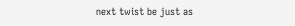next twist be just as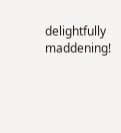delightfully maddening!